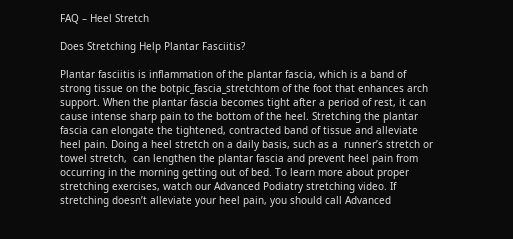FAQ – Heel Stretch

Does Stretching Help Plantar Fasciitis?

Plantar fasciitis is inflammation of the plantar fascia, which is a band of strong tissue on the botpic_fascia_stretchtom of the foot that enhances arch support. When the plantar fascia becomes tight after a period of rest, it can cause intense sharp pain to the bottom of the heel. Stretching the plantar fascia can elongate the tightened, contracted band of tissue and alleviate heel pain. Doing a heel stretch on a daily basis, such as a  runner’s stretch or towel stretch,  can lengthen the plantar fascia and prevent heel pain from occurring in the morning getting out of bed. To learn more about proper stretching exercises, watch our Advanced Podiatry stretching video. If stretching doesn’t alleviate your heel pain, you should call Advanced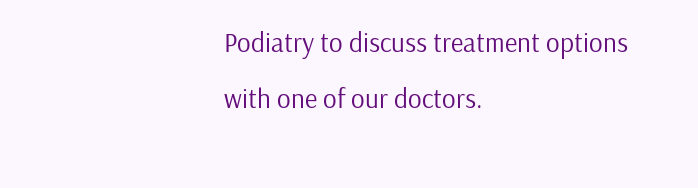Podiatry to discuss treatment options with one of our doctors.